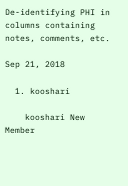De-identifying PHI in columns containing notes, comments, etc.

Sep 21, 2018

  1. kooshari

    kooshari New Member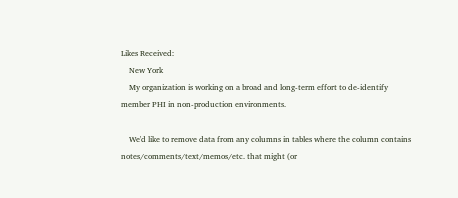Likes Received:
    New York
    My organization is working on a broad and long-term effort to de-identify member PHI in non-production environments.

    We'd like to remove data from any columns in tables where the column contains notes/comments/text/memos/etc. that might (or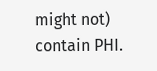might not) contain PHI.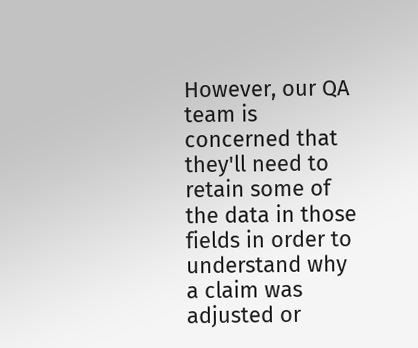However, our QA team is concerned that they'll need to retain some of the data in those fields in order to understand why a claim was adjusted or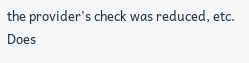the provider's check was reduced, etc. Does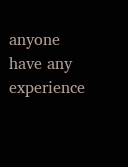anyone have any experience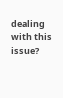dealing with this issue?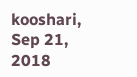kooshari, Sep 21, 2018